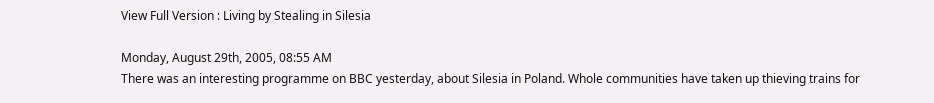View Full Version : Living by Stealing in Silesia

Monday, August 29th, 2005, 08:55 AM
There was an interesting programme on BBC yesterday, about Silesia in Poland. Whole communities have taken up thieving trains for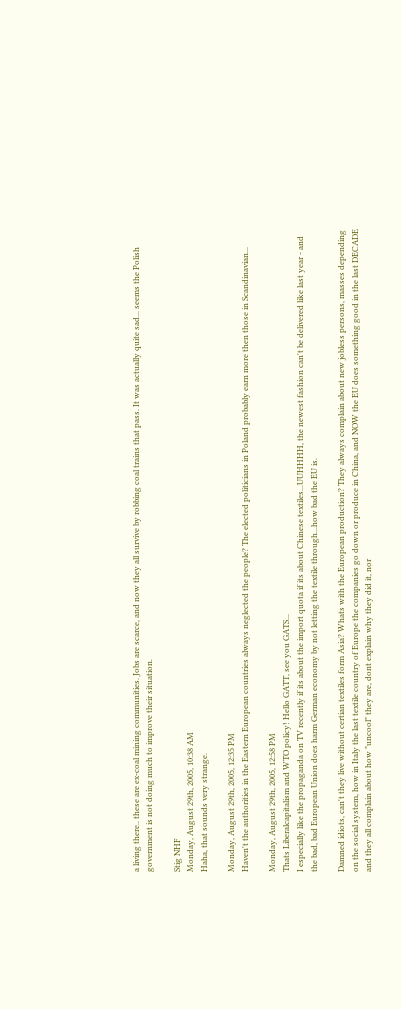a living there.. these are ex-coal mining communities. Jobs are scarce, and now they all survive by robbing coal trains that pass. It was actually quite sad... seems the Polish government is not doing much to improve their situation.

Stig NHF
Monday, August 29th, 2005, 10:38 AM
Haha, that sounds very strange.

Monday, August 29th, 2005, 12:35 PM
Haven't the authorities in the Eastern European countries always neglected the people? The elected politicians in Poland probably earn more then those in Scandinavian...

Monday, August 29th, 2005, 12:58 PM
Thats Liberalcapitalism and WTO policy! Hello GATT, see you GATS...
I especially like the propaganda on TV recently if its about the import quota if its about Chinese textiles...UUHHHH, the newest fashion can't be delivered like last year - and the bad, bad European Union does harm German economy by not letting the textile through...how bad the EU is.

Damned idiots, can't they live without certian textiles form Asia? Whats with the European production? They always complain about new jobless persons, masses depending on the social system, how in Italy the last textile country of Europe the companies go down or produce in China, and NOW the EU does something good in the last DECADE and they all complain about how "uncool" they are, dont explain why they did it, nor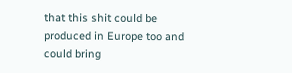that this shit could be produced in Europe too and could bring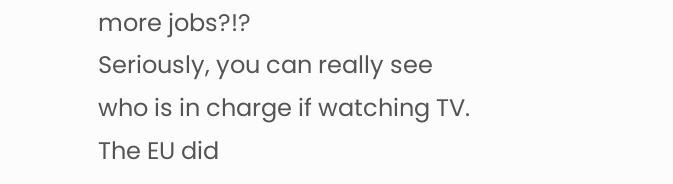more jobs?!?
Seriously, you can really see who is in charge if watching TV. The EU did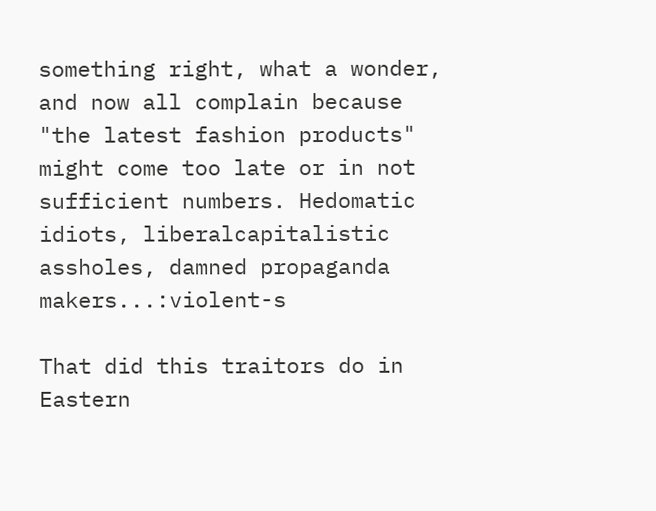something right, what a wonder, and now all complain because "the latest fashion products" might come too late or in not sufficient numbers. Hedomatic idiots, liberalcapitalistic assholes, damned propaganda makers...:violent-s

That did this traitors do in Eastern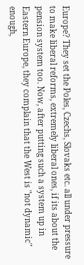Europe? They set the Poles, Czechs, Slovaks etc. all under pressure to make liberal reforms, extremely liberal ones, if its about the pension system too. Now, after putting such a system up in Eastern Europe, they complain that the West is "not dynamic" enough,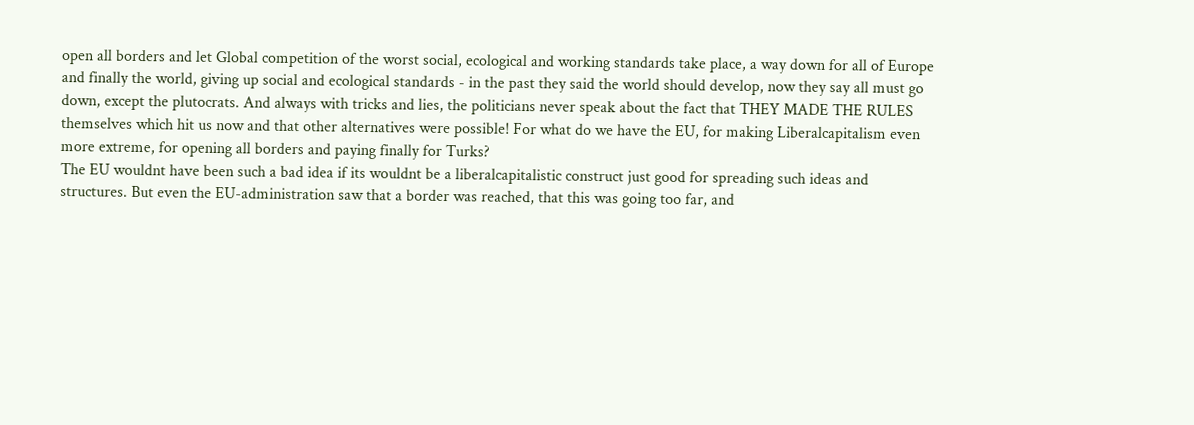open all borders and let Global competition of the worst social, ecological and working standards take place, a way down for all of Europe and finally the world, giving up social and ecological standards - in the past they said the world should develop, now they say all must go down, except the plutocrats. And always with tricks and lies, the politicians never speak about the fact that THEY MADE THE RULES themselves which hit us now and that other alternatives were possible! For what do we have the EU, for making Liberalcapitalism even more extreme, for opening all borders and paying finally for Turks?
The EU wouldnt have been such a bad idea if its wouldnt be a liberalcapitalistic construct just good for spreading such ideas and structures. But even the EU-administration saw that a border was reached, that this was going too far, and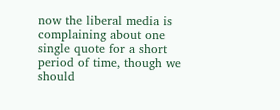now the liberal media is complaining about one single quote for a short period of time, though we should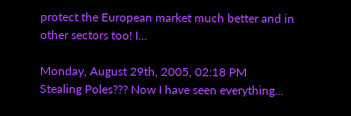protect the European market much better and in other sectors too! I...

Monday, August 29th, 2005, 02:18 PM
Stealing Poles??? Now I have seen everything...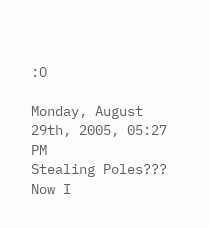:O

Monday, August 29th, 2005, 05:27 PM
Stealing Poles??? Now I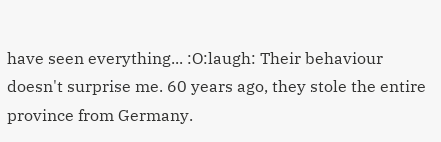have seen everything... :O:laugh: Their behaviour doesn't surprise me. 60 years ago, they stole the entire province from Germany.